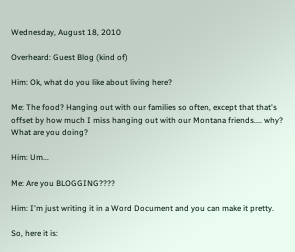Wednesday, August 18, 2010

Overheard: Guest Blog (kind of)

Him: Ok, what do you like about living here?

Me: The food? Hanging out with our families so often, except that that's offset by how much I miss hanging out with our Montana friends.... why? What are you doing?

Him: Um...

Me: Are you BLOGGING????

Him: I'm just writing it in a Word Document and you can make it pretty.

So, here it is: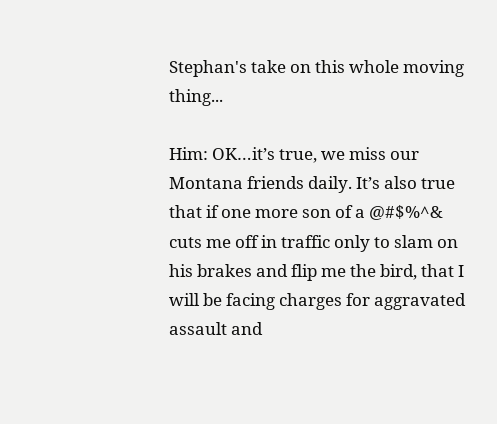Stephan's take on this whole moving thing...

Him: OK…it’s true, we miss our Montana friends daily. It’s also true that if one more son of a @#$%^& cuts me off in traffic only to slam on his brakes and flip me the bird, that I will be facing charges for aggravated assault and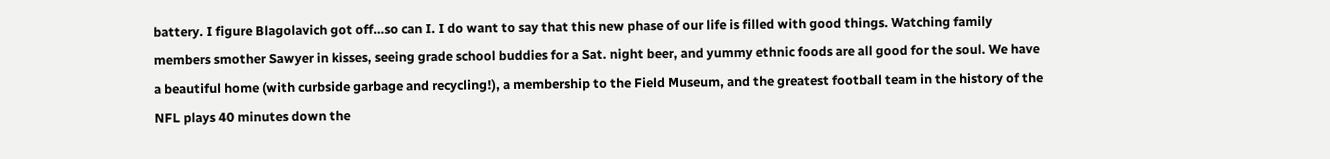battery. I figure Blagolavich got off…so can I. I do want to say that this new phase of our life is filled with good things. Watching family members smother Sawyer in kisses, seeing grade school buddies for a Sat. night beer, and yummy ethnic foods are all good for the soul. We have a beautiful home (with curbside garbage and recycling!), a membership to the Field Museum, and the greatest football team in the history of the NFL plays 40 minutes down the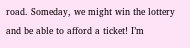road. Someday, we might win the lottery and be able to afford a ticket! I’m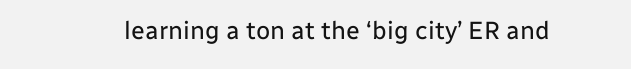learning a ton at the ‘big city’ ER and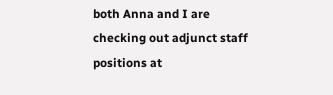both Anna and I are checking out adjunct staff positions at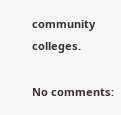community colleges.

No comments: